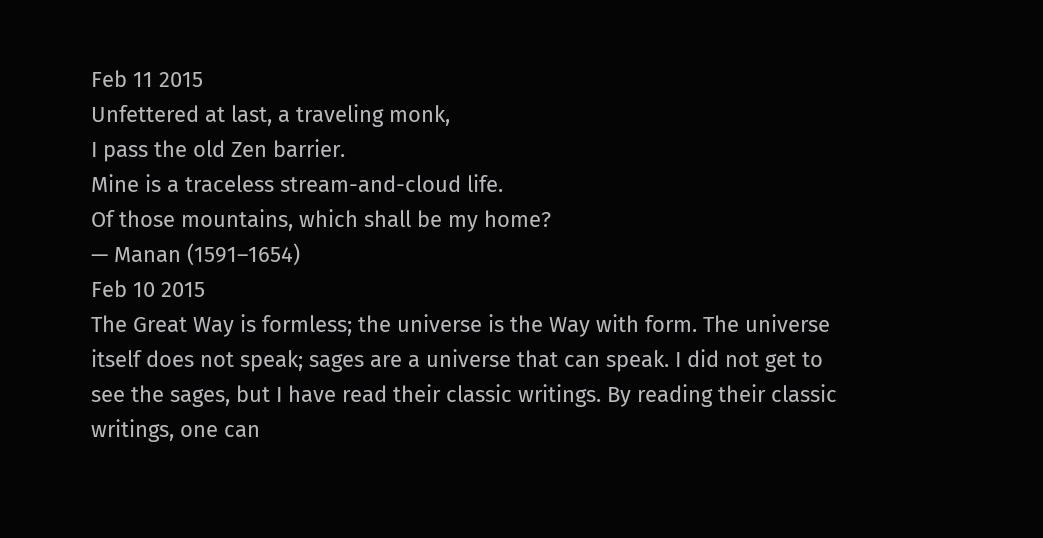Feb 11 2015
Unfettered at last, a traveling monk,
I pass the old Zen barrier.
Mine is a traceless stream-and-cloud life.
Of those mountains, which shall be my home?
— Manan (1591–1654)
Feb 10 2015
The Great Way is formless; the universe is the Way with form. The universe itself does not speak; sages are a universe that can speak. I did not get to see the sages, but I have read their classic writings. By reading their classic writings, one can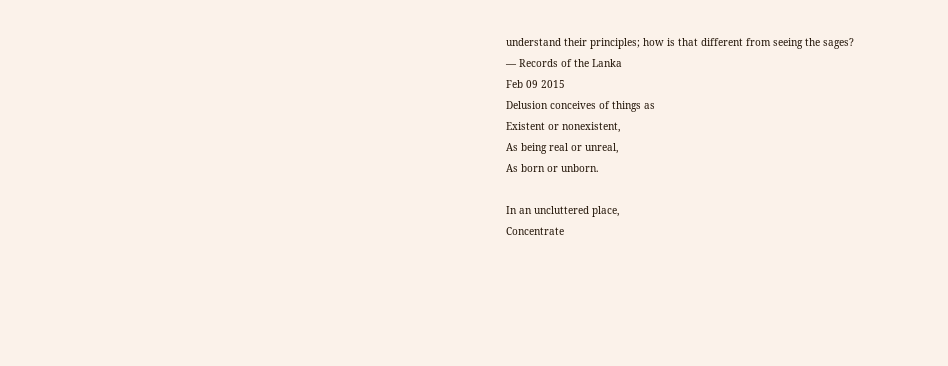understand their principles; how is that different from seeing the sages?
— Records of the Lanka
Feb 09 2015
Delusion conceives of things as
Existent or nonexistent,
As being real or unreal,
As born or unborn.

In an uncluttered place,
Concentrate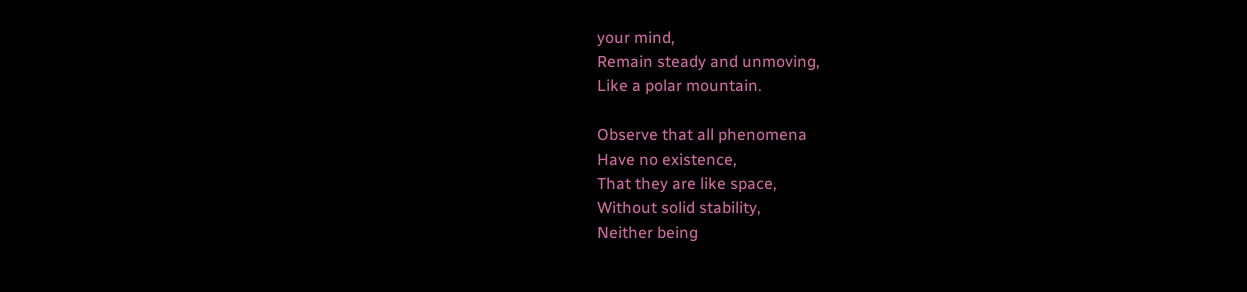your mind,
Remain steady and unmoving,
Like a polar mountain.

Observe that all phenomena
Have no existence,
That they are like space,
Without solid stability,
Neither being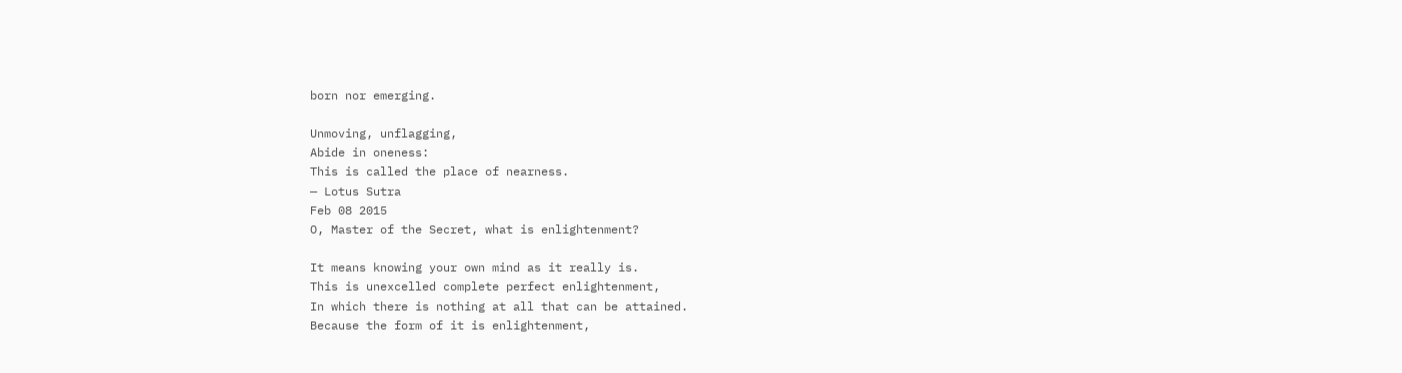born nor emerging.

Unmoving, unflagging,
Abide in oneness:
This is called the place of nearness.
— Lotus Sutra
Feb 08 2015
O, Master of the Secret, what is enlightenment?

It means knowing your own mind as it really is.
This is unexcelled complete perfect enlightenment,
In which there is nothing at all that can be attained.
Because the form of it is enlightenment,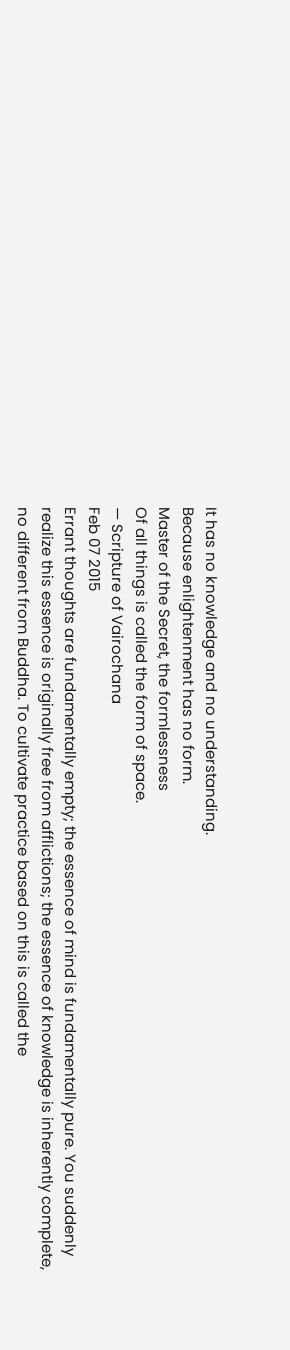It has no knowledge and no understanding.
Because enlightenment has no form.
Master of the Secret, the formlessness
Of all things is called the form of space.
— Scripture of Vairochana
Feb 07 2015
Errant thoughts are fundamentally empty; the essence of mind is fundamentally pure. You suddenly realize this essence is originally free from afflictions; the essence of knowledge is inherently complete, no different from Buddha. To cultivate practice based on this is called the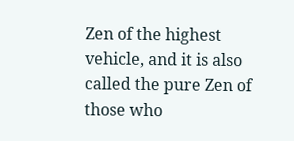Zen of the highest vehicle, and it is also called the pure Zen of those who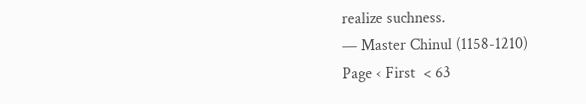realize suchness.
— Master Chinul (1158-1210)
Page ‹ First  < 63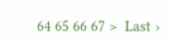64 65 66 67 >  Last ›